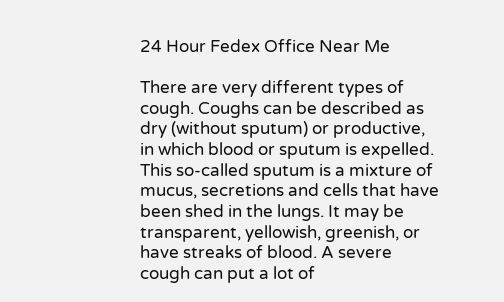24 Hour Fedex Office Near Me

There are very different types of cough. Coughs can be described as dry (without sputum) or productive, in which blood or sputum is expelled. This so-called sputum is a mixture of mucus, secretions and cells that have been shed in the lungs. It may be transparent, yellowish, greenish, or have streaks of blood. A severe cough can put a lot of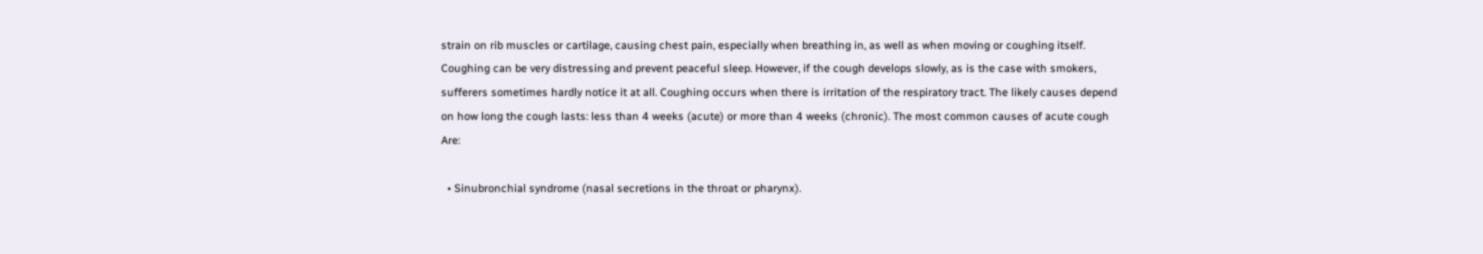strain on rib muscles or cartilage, causing chest pain, especially when breathing in, as well as when moving or coughing itself. Coughing can be very distressing and prevent peaceful sleep. However, if the cough develops slowly, as is the case with smokers, sufferers sometimes hardly notice it at all. Coughing occurs when there is irritation of the respiratory tract. The likely causes depend on how long the cough lasts: less than 4 weeks (acute) or more than 4 weeks (chronic). The most common causes of acute cough Are:

  • Sinubronchial syndrome (nasal secretions in the throat or pharynx).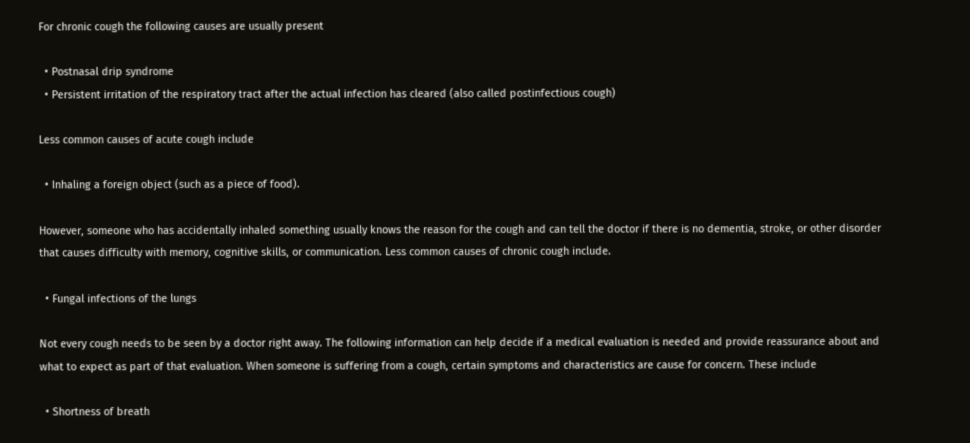For chronic cough the following causes are usually present

  • Postnasal drip syndrome
  • Persistent irritation of the respiratory tract after the actual infection has cleared (also called postinfectious cough)

Less common causes of acute cough include

  • Inhaling a foreign object (such as a piece of food).

However, someone who has accidentally inhaled something usually knows the reason for the cough and can tell the doctor if there is no dementia, stroke, or other disorder that causes difficulty with memory, cognitive skills, or communication. Less common causes of chronic cough include.

  • Fungal infections of the lungs

Not every cough needs to be seen by a doctor right away. The following information can help decide if a medical evaluation is needed and provide reassurance about and what to expect as part of that evaluation. When someone is suffering from a cough, certain symptoms and characteristics are cause for concern. These include

  • Shortness of breath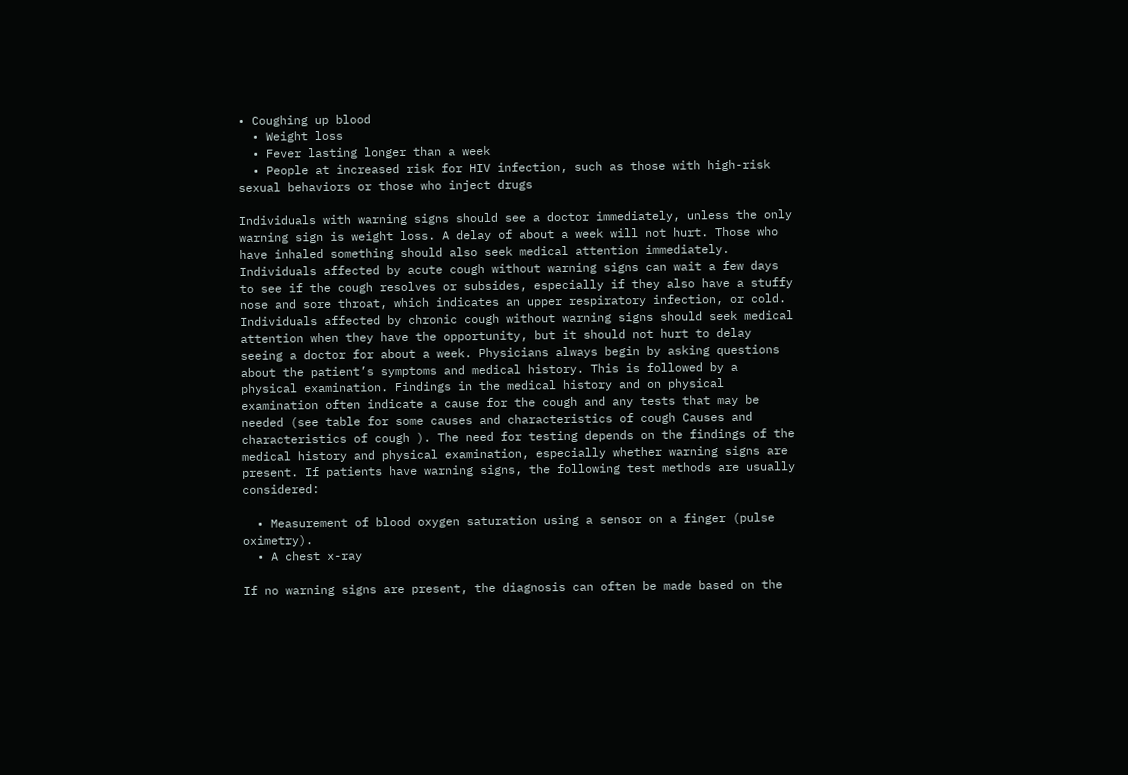• Coughing up blood
  • Weight loss
  • Fever lasting longer than a week
  • People at increased risk for HIV infection, such as those with high-risk sexual behaviors or those who inject drugs

Individuals with warning signs should see a doctor immediately, unless the only warning sign is weight loss. A delay of about a week will not hurt. Those who have inhaled something should also seek medical attention immediately. Individuals affected by acute cough without warning signs can wait a few days to see if the cough resolves or subsides, especially if they also have a stuffy nose and sore throat, which indicates an upper respiratory infection, or cold. Individuals affected by chronic cough without warning signs should seek medical attention when they have the opportunity, but it should not hurt to delay seeing a doctor for about a week. Physicians always begin by asking questions about the patient’s symptoms and medical history. This is followed by a physical examination. Findings in the medical history and on physical examination often indicate a cause for the cough and any tests that may be needed (see table for some causes and characteristics of cough Causes and characteristics of cough ). The need for testing depends on the findings of the medical history and physical examination, especially whether warning signs are present. If patients have warning signs, the following test methods are usually considered:

  • Measurement of blood oxygen saturation using a sensor on a finger (pulse oximetry).
  • A chest x-ray

If no warning signs are present, the diagnosis can often be made based on the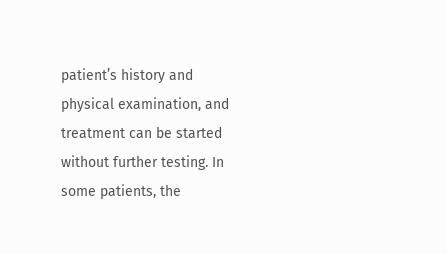patient’s history and physical examination, and treatment can be started without further testing. In some patients, the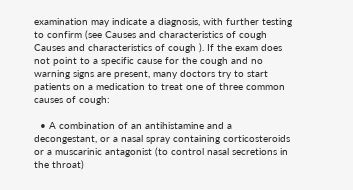examination may indicate a diagnosis, with further testing to confirm (see Causes and characteristics of cough Causes and characteristics of cough ). If the exam does not point to a specific cause for the cough and no warning signs are present, many doctors try to start patients on a medication to treat one of three common causes of cough:

  • A combination of an antihistamine and a decongestant, or a nasal spray containing corticosteroids or a muscarinic antagonist (to control nasal secretions in the throat)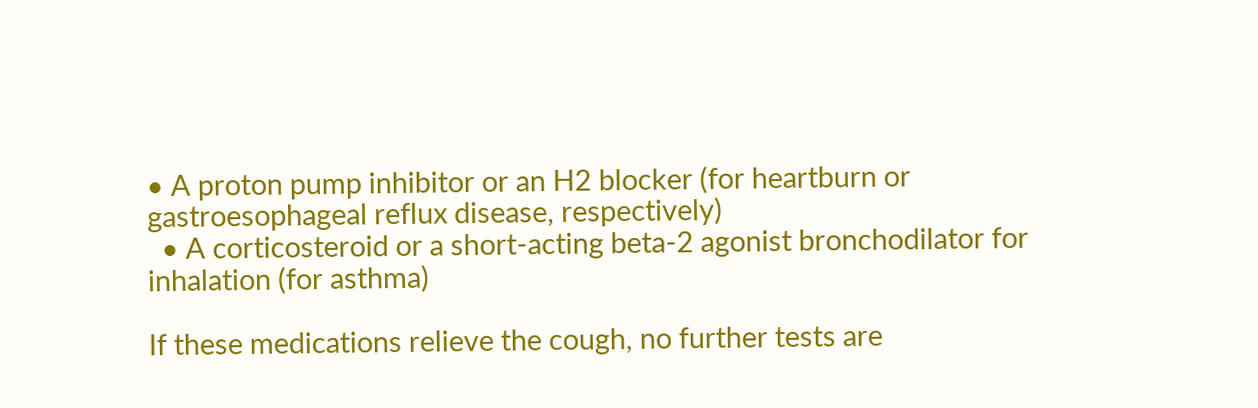• A proton pump inhibitor or an H2 blocker (for heartburn or gastroesophageal reflux disease, respectively)
  • A corticosteroid or a short-acting beta-2 agonist bronchodilator for inhalation (for asthma)

If these medications relieve the cough, no further tests are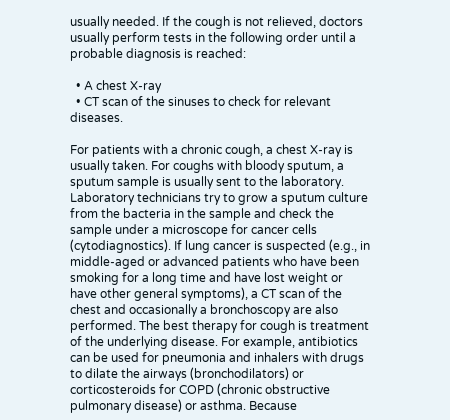usually needed. If the cough is not relieved, doctors usually perform tests in the following order until a probable diagnosis is reached:

  • A chest X-ray
  • CT scan of the sinuses to check for relevant diseases.

For patients with a chronic cough, a chest X-ray is usually taken. For coughs with bloody sputum, a sputum sample is usually sent to the laboratory. Laboratory technicians try to grow a sputum culture from the bacteria in the sample and check the sample under a microscope for cancer cells (cytodiagnostics). If lung cancer is suspected (e.g., in middle-aged or advanced patients who have been smoking for a long time and have lost weight or have other general symptoms), a CT scan of the chest and occasionally a bronchoscopy are also performed. The best therapy for cough is treatment of the underlying disease. For example, antibiotics can be used for pneumonia and inhalers with drugs to dilate the airways (bronchodilators) or corticosteroids for COPD (chronic obstructive pulmonary disease) or asthma. Because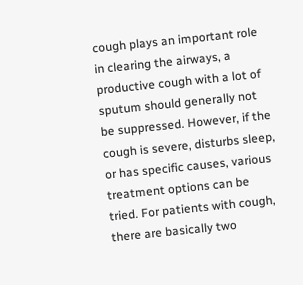cough plays an important role in clearing the airways, a productive cough with a lot of sputum should generally not be suppressed. However, if the cough is severe, disturbs sleep, or has specific causes, various treatment options can be tried. For patients with cough, there are basically two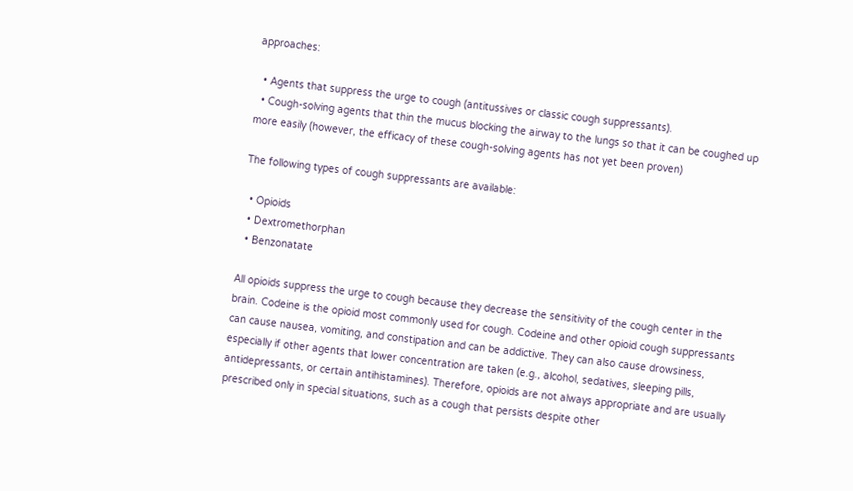approaches:

  • Agents that suppress the urge to cough (antitussives or classic cough suppressants).
  • Cough-solving agents that thin the mucus blocking the airway to the lungs so that it can be coughed up more easily (however, the efficacy of these cough-solving agents has not yet been proven)

The following types of cough suppressants are available:

  • Opioids
  • Dextromethorphan
  • Benzonatate

All opioids suppress the urge to cough because they decrease the sensitivity of the cough center in the brain. Codeine is the opioid most commonly used for cough. Codeine and other opioid cough suppressants can cause nausea, vomiting, and constipation and can be addictive. They can also cause drowsiness, especially if other agents that lower concentration are taken (e.g., alcohol, sedatives, sleeping pills, antidepressants, or certain antihistamines). Therefore, opioids are not always appropriate and are usually prescribed only in special situations, such as a cough that persists despite other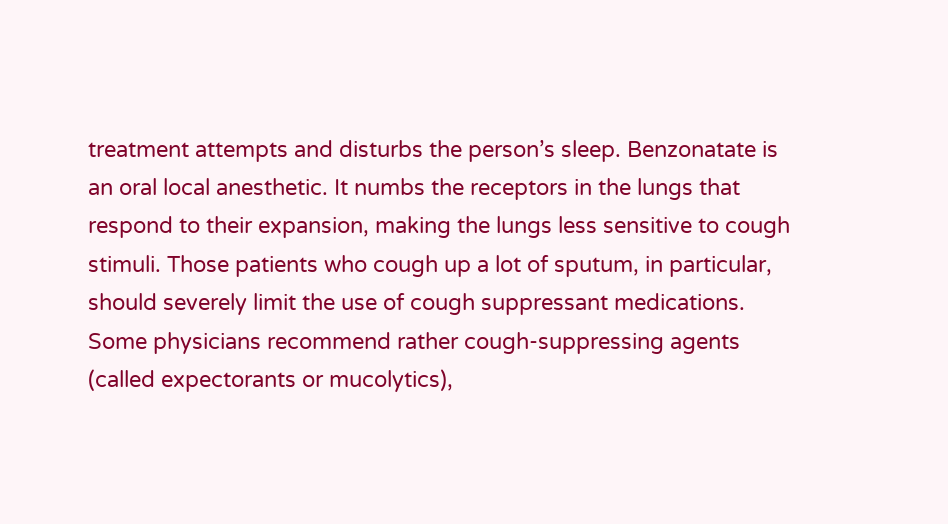treatment attempts and disturbs the person’s sleep. Benzonatate is an oral local anesthetic. It numbs the receptors in the lungs that respond to their expansion, making the lungs less sensitive to cough stimuli. Those patients who cough up a lot of sputum, in particular, should severely limit the use of cough suppressant medications. Some physicians recommend rather cough-suppressing agents (called expectorants or mucolytics),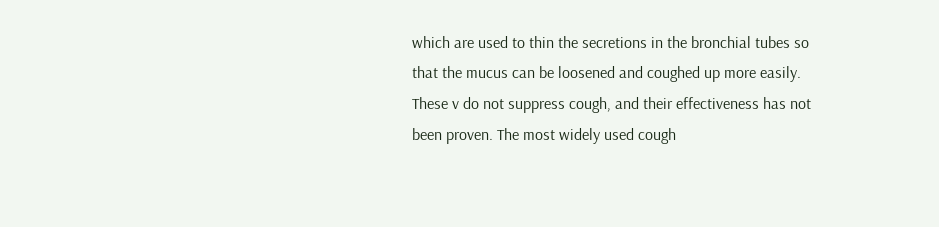which are used to thin the secretions in the bronchial tubes so that the mucus can be loosened and coughed up more easily. These v do not suppress cough, and their effectiveness has not been proven. The most widely used cough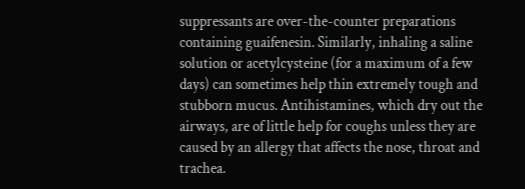suppressants are over-the-counter preparations containing guaifenesin. Similarly, inhaling a saline solution or acetylcysteine (for a maximum of a few days) can sometimes help thin extremely tough and stubborn mucus. Antihistamines, which dry out the airways, are of little help for coughs unless they are caused by an allergy that affects the nose, throat and trachea.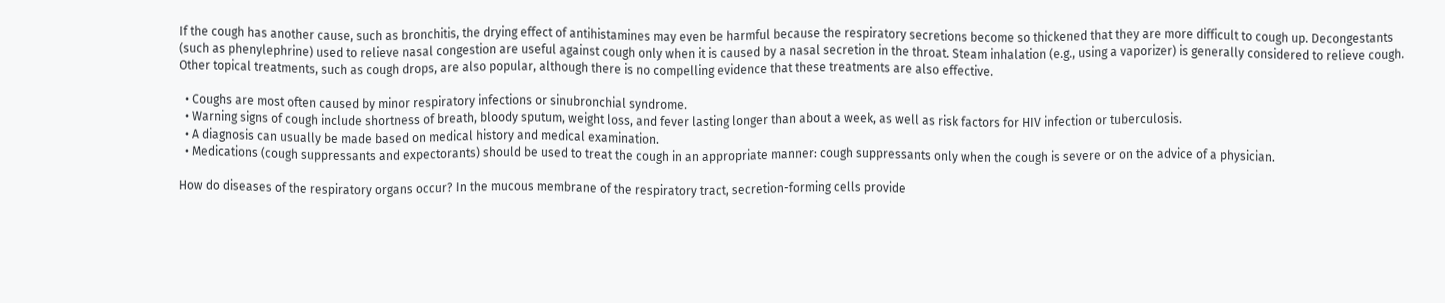If the cough has another cause, such as bronchitis, the drying effect of antihistamines may even be harmful because the respiratory secretions become so thickened that they are more difficult to cough up. Decongestants (such as phenylephrine) used to relieve nasal congestion are useful against cough only when it is caused by a nasal secretion in the throat. Steam inhalation (e.g., using a vaporizer) is generally considered to relieve cough. Other topical treatments, such as cough drops, are also popular, although there is no compelling evidence that these treatments are also effective.

  • Coughs are most often caused by minor respiratory infections or sinubronchial syndrome.
  • Warning signs of cough include shortness of breath, bloody sputum, weight loss, and fever lasting longer than about a week, as well as risk factors for HIV infection or tuberculosis.
  • A diagnosis can usually be made based on medical history and medical examination.
  • Medications (cough suppressants and expectorants) should be used to treat the cough in an appropriate manner: cough suppressants only when the cough is severe or on the advice of a physician.

How do diseases of the respiratory organs occur? In the mucous membrane of the respiratory tract, secretion-forming cells provide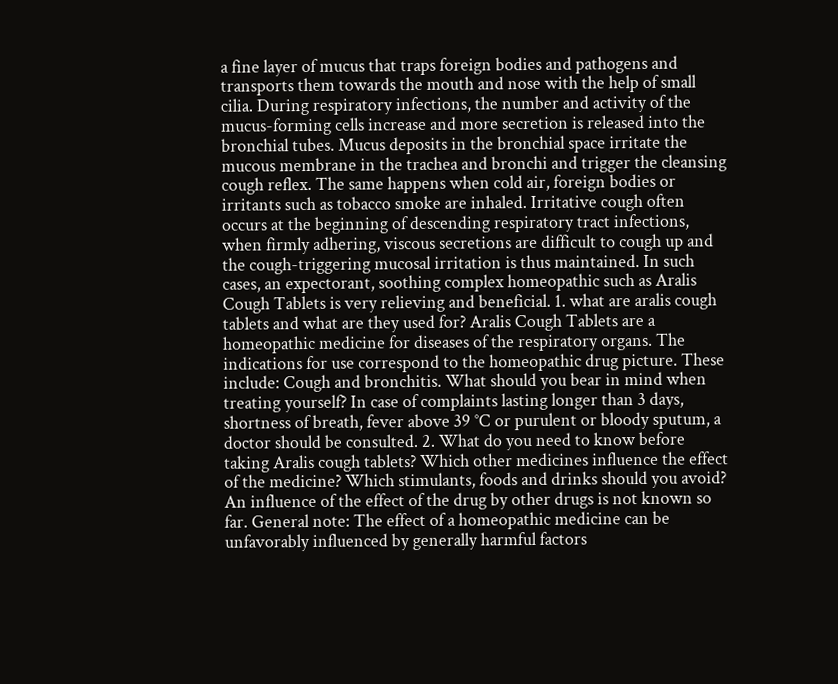a fine layer of mucus that traps foreign bodies and pathogens and transports them towards the mouth and nose with the help of small cilia. During respiratory infections, the number and activity of the mucus-forming cells increase and more secretion is released into the bronchial tubes. Mucus deposits in the bronchial space irritate the mucous membrane in the trachea and bronchi and trigger the cleansing cough reflex. The same happens when cold air, foreign bodies or irritants such as tobacco smoke are inhaled. Irritative cough often occurs at the beginning of descending respiratory tract infections, when firmly adhering, viscous secretions are difficult to cough up and the cough-triggering mucosal irritation is thus maintained. In such cases, an expectorant, soothing complex homeopathic such as Aralis Cough Tablets is very relieving and beneficial. 1. what are aralis cough tablets and what are they used for? Aralis Cough Tablets are a homeopathic medicine for diseases of the respiratory organs. The indications for use correspond to the homeopathic drug picture. These include: Cough and bronchitis. What should you bear in mind when treating yourself? In case of complaints lasting longer than 3 days, shortness of breath, fever above 39 °C or purulent or bloody sputum, a doctor should be consulted. 2. What do you need to know before taking Aralis cough tablets? Which other medicines influence the effect of the medicine? Which stimulants, foods and drinks should you avoid? An influence of the effect of the drug by other drugs is not known so far. General note: The effect of a homeopathic medicine can be unfavorably influenced by generally harmful factors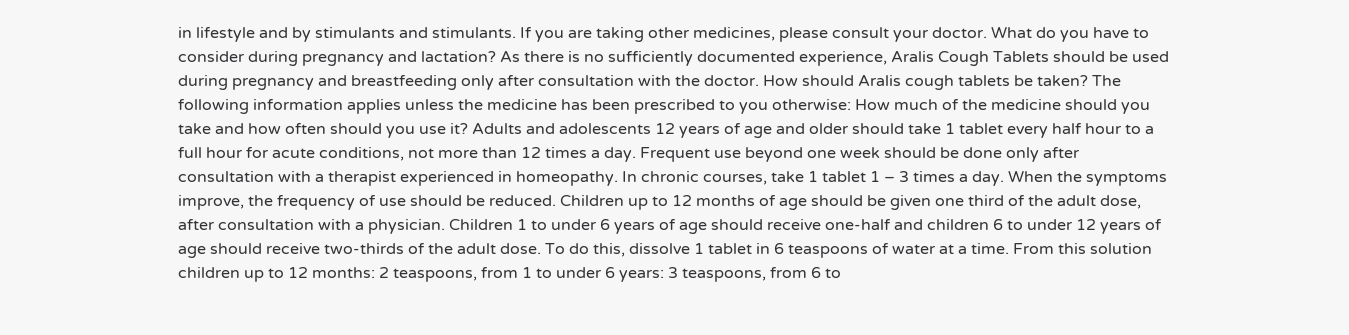in lifestyle and by stimulants and stimulants. If you are taking other medicines, please consult your doctor. What do you have to consider during pregnancy and lactation? As there is no sufficiently documented experience, Aralis Cough Tablets should be used during pregnancy and breastfeeding only after consultation with the doctor. How should Aralis cough tablets be taken? The following information applies unless the medicine has been prescribed to you otherwise: How much of the medicine should you take and how often should you use it? Adults and adolescents 12 years of age and older should take 1 tablet every half hour to a full hour for acute conditions, not more than 12 times a day. Frequent use beyond one week should be done only after consultation with a therapist experienced in homeopathy. In chronic courses, take 1 tablet 1 – 3 times a day. When the symptoms improve, the frequency of use should be reduced. Children up to 12 months of age should be given one third of the adult dose, after consultation with a physician. Children 1 to under 6 years of age should receive one-half and children 6 to under 12 years of age should receive two-thirds of the adult dose. To do this, dissolve 1 tablet in 6 teaspoons of water at a time. From this solution children up to 12 months: 2 teaspoons, from 1 to under 6 years: 3 teaspoons, from 6 to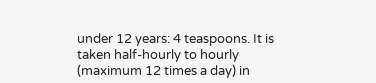under 12 years: 4 teaspoons. It is taken half-hourly to hourly (maximum 12 times a day) in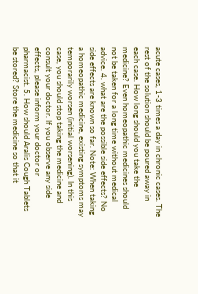acute cases, 1-3 times a day in chronic cases. The rest of the solution should be poured away in each case. How long should you take the medicine? Even homeopathic medicines should not be taken for a long time without medical advice. 4. what are the possible side effects? No side effects are known so far. Note: When taking a homeopathic medicine, existing symptoms may temporarily worsen (initial worsening). In this case, you should stop taking the medicine and consult your doctor. If you observe any side effects, please inform your doctor or pharmacist. 5. How should Aralis Cough Tablets be stored? Store the medicine so that it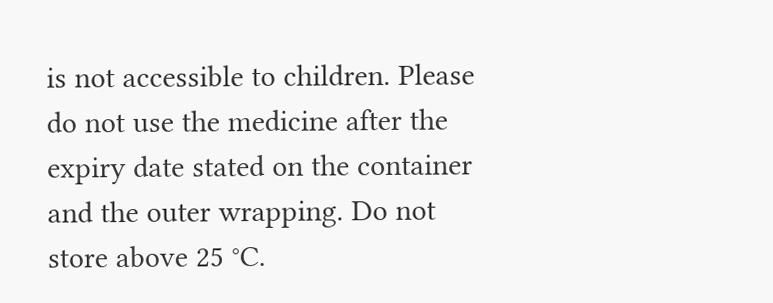is not accessible to children. Please do not use the medicine after the expiry date stated on the container and the outer wrapping. Do not store above 25 °C.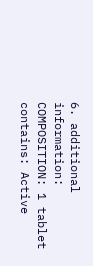6. additional information: COMPOSITION: 1 tablet contains: Active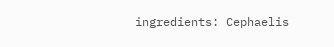ingredients: Cephaelis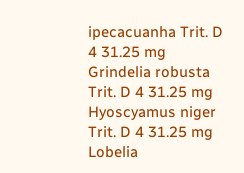ipecacuanha Trit. D 4 31.25 mg Grindelia robusta Trit. D 4 31.25 mg Hyoscyamus niger Trit. D 4 31.25 mg Lobelia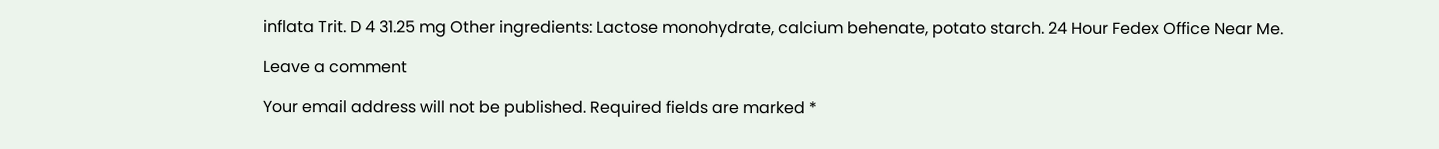inflata Trit. D 4 31.25 mg Other ingredients: Lactose monohydrate, calcium behenate, potato starch. 24 Hour Fedex Office Near Me.

Leave a comment

Your email address will not be published. Required fields are marked *